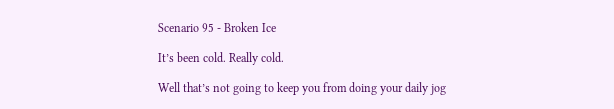Scenario 95 - Broken Ice

It’s been cold. Really cold.

Well that’s not going to keep you from doing your daily jog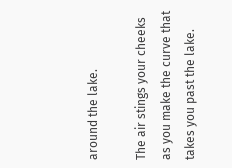around the lake.

The air stings your cheeks as you make the curve that takes you past the lake.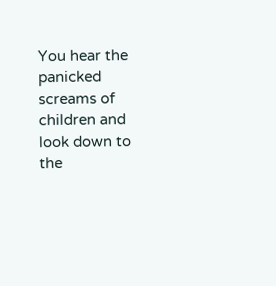You hear the panicked screams of children and look down to the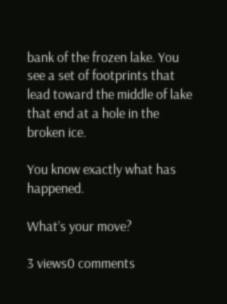bank of the frozen lake. You see a set of footprints that lead toward the middle of lake that end at a hole in the broken ice.

You know exactly what has happened.

What’s your move?

3 views0 comments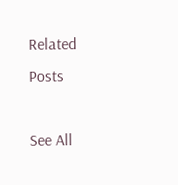Related Posts

See All